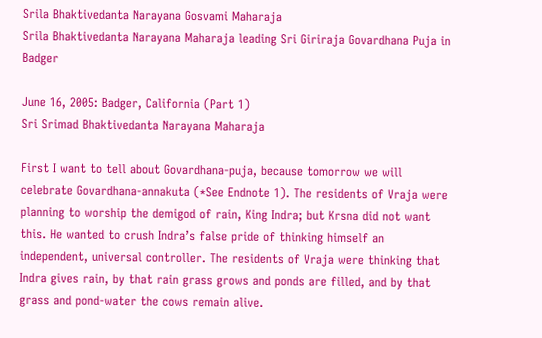Srila Bhaktivedanta Narayana Gosvami Maharaja
Srila Bhaktivedanta Narayana Maharaja leading Sri Giriraja Govardhana Puja in Badger

June 16, 2005: Badger, California (Part 1)
Sri Srimad Bhaktivedanta Narayana Maharaja

First I want to tell about Govardhana-puja, because tomorrow we will celebrate Govardhana-annakuta (*See Endnote 1). The residents of Vraja were planning to worship the demigod of rain, King Indra; but Krsna did not want this. He wanted to crush Indra’s false pride of thinking himself an independent, universal controller. The residents of Vraja were thinking that Indra gives rain, by that rain grass grows and ponds are filled, and by that grass and pond-water the cows remain alive.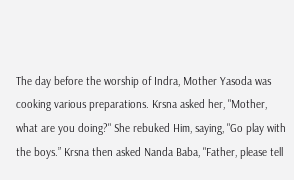The day before the worship of Indra, Mother Yasoda was cooking various preparations. Krsna asked her, "Mother, what are you doing?" She rebuked Him, saying, "Go play with the boys.” Krsna then asked Nanda Baba, "Father, please tell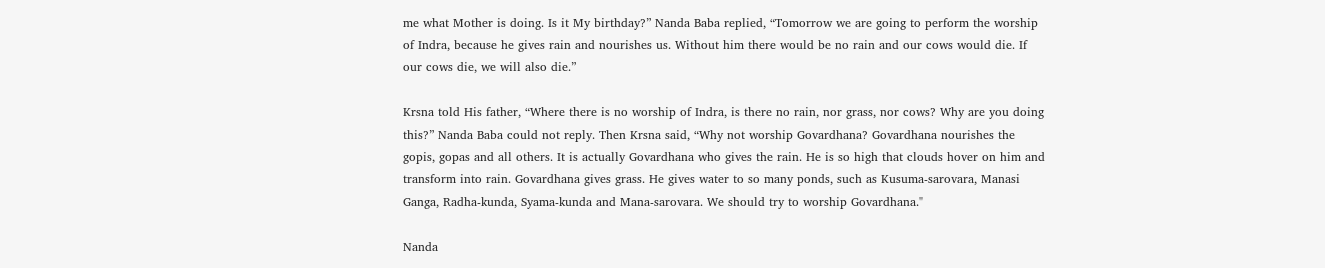me what Mother is doing. Is it My birthday?” Nanda Baba replied, “Tomorrow we are going to perform the worship of Indra, because he gives rain and nourishes us. Without him there would be no rain and our cows would die. If our cows die, we will also die.”

Krsna told His father, “Where there is no worship of Indra, is there no rain, nor grass, nor cows? Why are you doing this?” Nanda Baba could not reply. Then Krsna said, “Why not worship Govardhana? Govardhana nourishes the gopis, gopas and all others. It is actually Govardhana who gives the rain. He is so high that clouds hover on him and transform into rain. Govardhana gives grass. He gives water to so many ponds, such as Kusuma-sarovara, Manasi Ganga, Radha-kunda, Syama-kunda and Mana-sarovara. We should try to worship Govardhana."

Nanda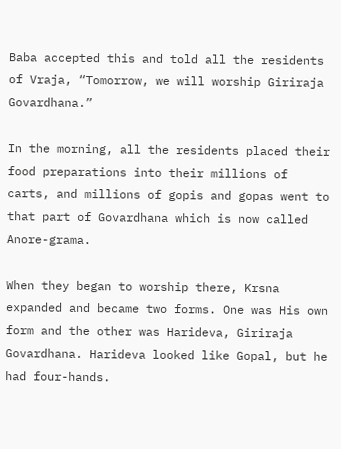Baba accepted this and told all the residents of Vraja, “Tomorrow, we will worship Giriraja Govardhana.”

In the morning, all the residents placed their food preparations into their millions of carts, and millions of gopis and gopas went to that part of Govardhana which is now called Anore-grama.

When they began to worship there, Krsna expanded and became two forms. One was His own form and the other was Harideva, Giriraja Govardhana. Harideva looked like Gopal, but he had four-hands.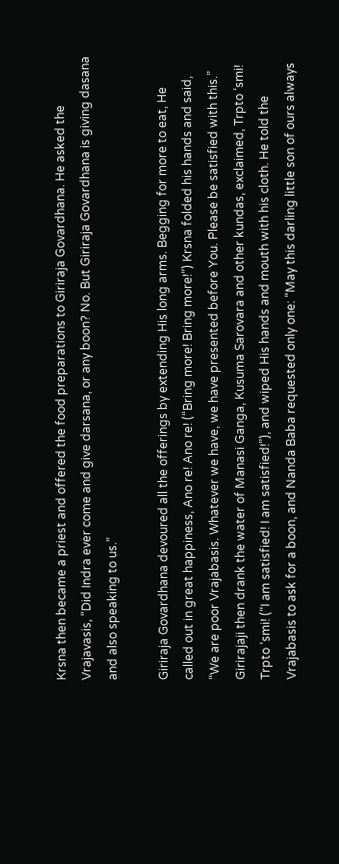Krsna then became a priest and offered the food preparations to Giriraja Govardhana. He asked the Vrajavasis, “Did Indra ever come and give darsana, or any boon? No. But Giriraja Govardhana is giving dasana and also speaking to us.”

Giriraja Govardhana devoured all the offerings by extending His long arms. Begging for more to eat, He called out in great happiness, Ano re! Ano re! (“Bring more! Bring more!”) Krsna folded his hands and said, “We are poor Vrajabasis. Whatever we have, we have presented before You. Please be satisfied with this.” Girirajaji then drank the water of Manasi Ganga, Kusuma Sarovara and other kundas, exclaimed, Trpto ‘smi! Trpto ‘smi! (“I am satisfied! I am satisfied!”), and wiped His hands and mouth with his cloth. He told the Vrajabasis to ask for a boon, and Nanda Baba requested only one: “May this darling little son of ours always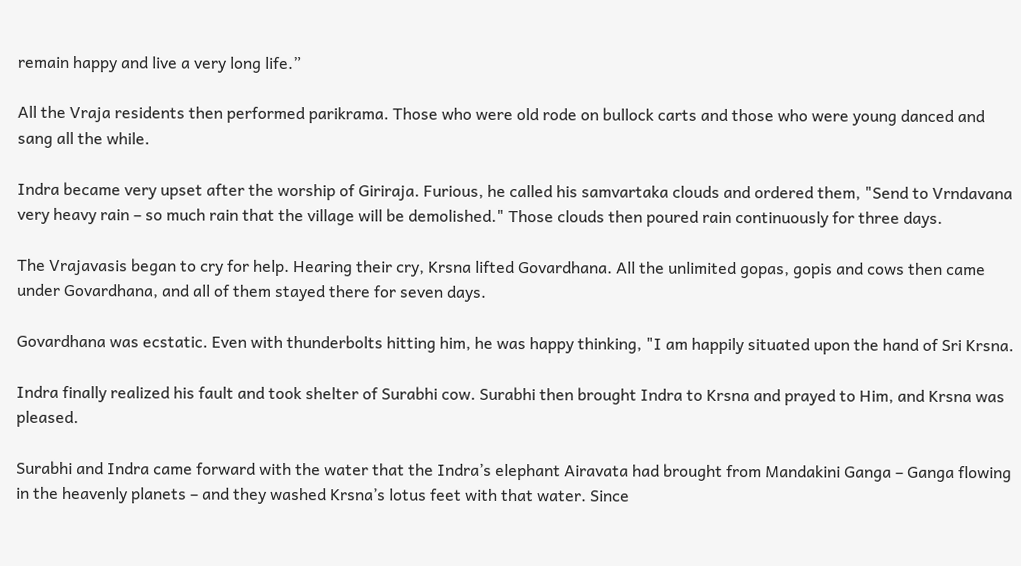remain happy and live a very long life.”

All the Vraja residents then performed parikrama. Those who were old rode on bullock carts and those who were young danced and sang all the while.

Indra became very upset after the worship of Giriraja. Furious, he called his samvartaka clouds and ordered them, "Send to Vrndavana very heavy rain – so much rain that the village will be demolished." Those clouds then poured rain continuously for three days.

The Vrajavasis began to cry for help. Hearing their cry, Krsna lifted Govardhana. All the unlimited gopas, gopis and cows then came under Govardhana, and all of them stayed there for seven days.

Govardhana was ecstatic. Even with thunderbolts hitting him, he was happy thinking, "I am happily situated upon the hand of Sri Krsna.

Indra finally realized his fault and took shelter of Surabhi cow. Surabhi then brought Indra to Krsna and prayed to Him, and Krsna was pleased.

Surabhi and Indra came forward with the water that the Indra’s elephant Airavata had brought from Mandakini Ganga – Ganga flowing in the heavenly planets – and they washed Krsna’s lotus feet with that water. Since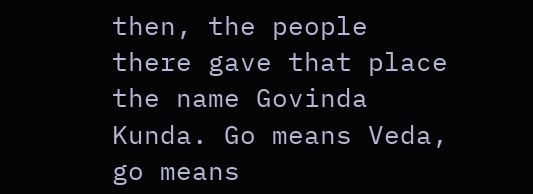then, the people there gave that place the name Govinda Kunda. Go means Veda, go means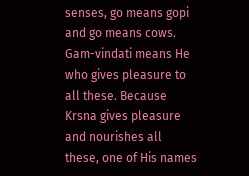senses, go means gopi and go means cows. Gam-vindati means He who gives pleasure to all these. Because Krsna gives pleasure and nourishes all these, one of His names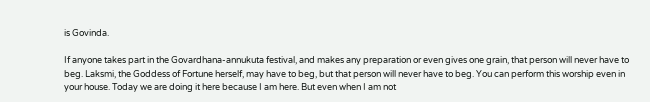is Govinda.

If anyone takes part in the Govardhana-annukuta festival, and makes any preparation or even gives one grain, that person will never have to beg. Laksmi, the Goddess of Fortune herself, may have to beg, but that person will never have to beg. You can perform this worship even in your house. Today we are doing it here because I am here. But even when I am not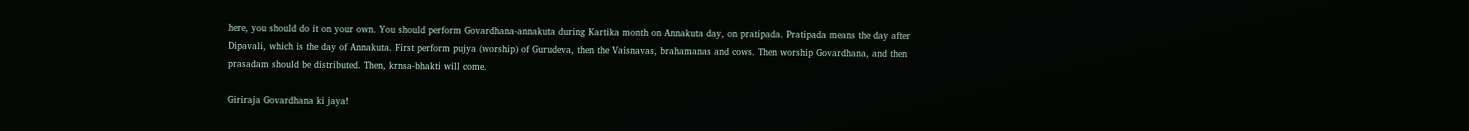here, you should do it on your own. You should perform Govardhana-annakuta during Kartika month on Annakuta day, on pratipada. Pratipada means the day after Dipavali, which is the day of Annakuta. First perform pujya (worship) of Gurudeva, then the Vaisnavas, brahamanas and cows. Then worship Govardhana, and then prasadam should be distributed. Then, krnsa-bhakti will come.

Giriraja Govardhana ki jaya!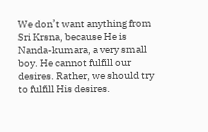We don’t want anything from Sri Krsna, because He is Nanda-kumara, a very small boy. He cannot fulfill our desires. Rather, we should try to fulfill His desires.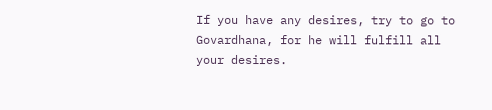If you have any desires, try to go to Govardhana, for he will fulfill all your desires.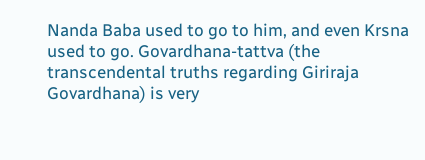Nanda Baba used to go to him, and even Krsna used to go. Govardhana-tattva (the transcendental truths regarding Giriraja Govardhana) is very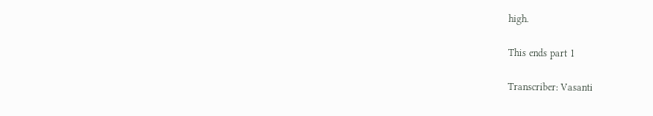high.

This ends part 1

Transcriber: Vasanti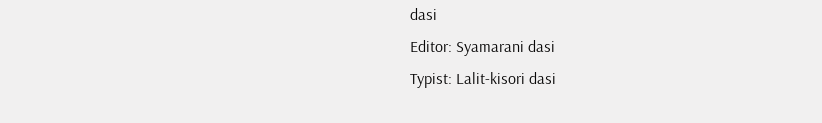dasi
Editor: Syamarani dasi
Typist: Lalit-kisori dasi